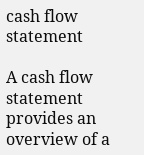cash flow statement

A cash flow statement provides an overview of a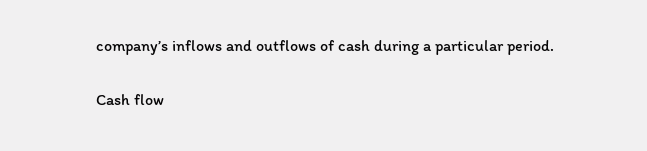company’s inflows and outflows of cash during a particular period.

Cash flow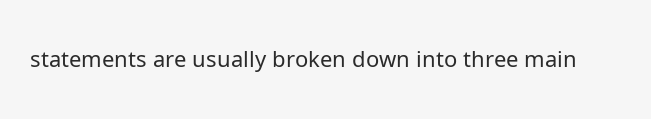statements are usually broken down into three main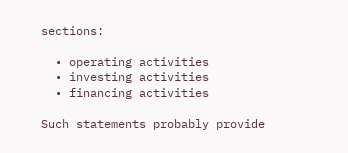sections:

  • operating activities
  • investing activities
  • financing activities

Such statements probably provide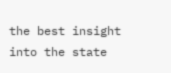the best insight into the state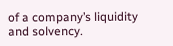of a company’s liquidity and solvency.